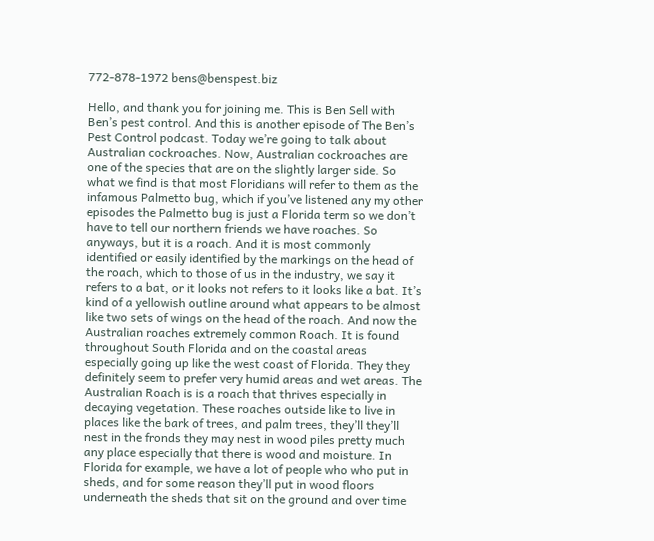772-878-1972 bens@benspest.biz

Hello, and thank you for joining me. This is Ben Sell with Ben’s pest control. And this is another episode of The Ben’s Pest Control podcast. Today we’re going to talk about Australian cockroaches. Now, Australian cockroaches are one of the species that are on the slightly larger side. So what we find is that most Floridians will refer to them as the infamous Palmetto bug, which if you’ve listened any my other episodes the Palmetto bug is just a Florida term so we don’t have to tell our northern friends we have roaches. So anyways, but it is a roach. And it is most commonly identified or easily identified by the markings on the head of the roach, which to those of us in the industry, we say it refers to a bat, or it looks not refers to it looks like a bat. It’s kind of a yellowish outline around what appears to be almost like two sets of wings on the head of the roach. And now the Australian roaches extremely common Roach. It is found throughout South Florida and on the coastal areas especially going up like the west coast of Florida. They they definitely seem to prefer very humid areas and wet areas. The Australian Roach is is a roach that thrives especially in decaying vegetation. These roaches outside like to live in places like the bark of trees, and palm trees, they’ll they’ll nest in the fronds they may nest in wood piles pretty much any place especially that there is wood and moisture. In Florida for example, we have a lot of people who who put in sheds, and for some reason they’ll put in wood floors underneath the sheds that sit on the ground and over time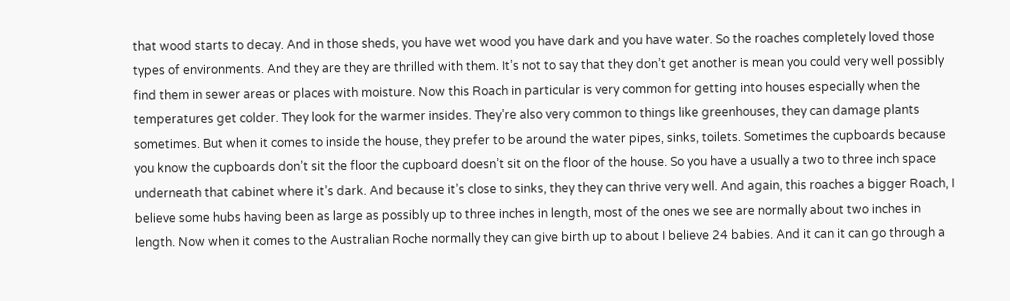that wood starts to decay. And in those sheds, you have wet wood you have dark and you have water. So the roaches completely loved those types of environments. And they are they are thrilled with them. It’s not to say that they don’t get another is mean you could very well possibly find them in sewer areas or places with moisture. Now this Roach in particular is very common for getting into houses especially when the temperatures get colder. They look for the warmer insides. They’re also very common to things like greenhouses, they can damage plants sometimes. But when it comes to inside the house, they prefer to be around the water pipes, sinks, toilets. Sometimes the cupboards because you know the cupboards don’t sit the floor the cupboard doesn’t sit on the floor of the house. So you have a usually a two to three inch space underneath that cabinet where it’s dark. And because it’s close to sinks, they they can thrive very well. And again, this roaches a bigger Roach, I believe some hubs having been as large as possibly up to three inches in length, most of the ones we see are normally about two inches in length. Now when it comes to the Australian Roche normally they can give birth up to about I believe 24 babies. And it can it can go through a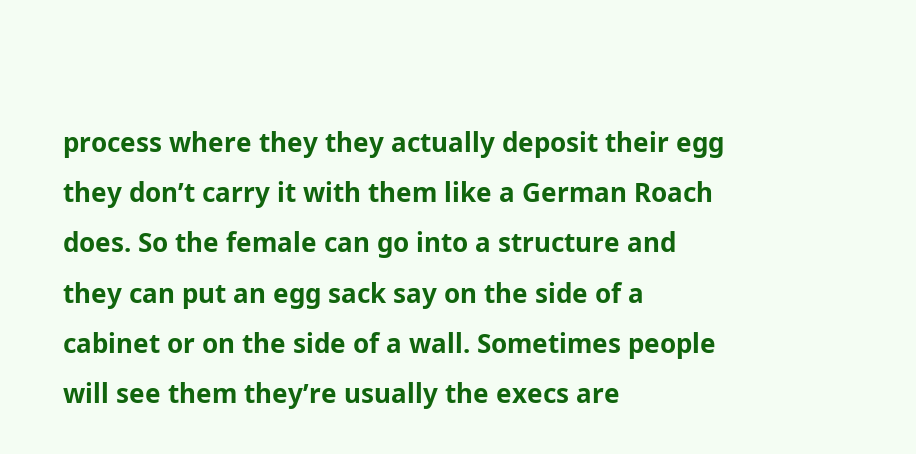process where they they actually deposit their egg they don’t carry it with them like a German Roach does. So the female can go into a structure and they can put an egg sack say on the side of a cabinet or on the side of a wall. Sometimes people will see them they’re usually the execs are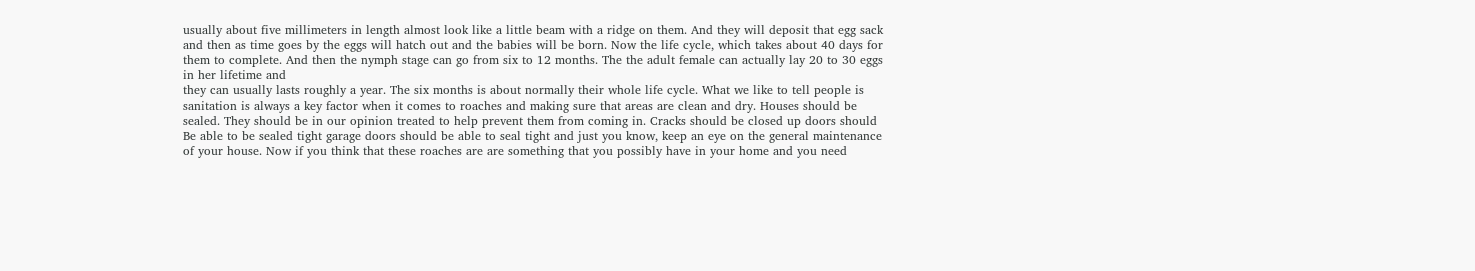usually about five millimeters in length almost look like a little beam with a ridge on them. And they will deposit that egg sack and then as time goes by the eggs will hatch out and the babies will be born. Now the life cycle, which takes about 40 days for them to complete. And then the nymph stage can go from six to 12 months. The the adult female can actually lay 20 to 30 eggs in her lifetime and
they can usually lasts roughly a year. The six months is about normally their whole life cycle. What we like to tell people is sanitation is always a key factor when it comes to roaches and making sure that areas are clean and dry. Houses should be sealed. They should be in our opinion treated to help prevent them from coming in. Cracks should be closed up doors should Be able to be sealed tight garage doors should be able to seal tight and just you know, keep an eye on the general maintenance of your house. Now if you think that these roaches are are something that you possibly have in your home and you need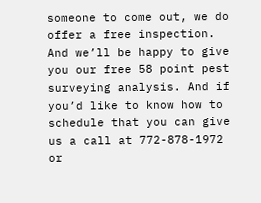someone to come out, we do offer a free inspection. And we’ll be happy to give you our free 58 point pest surveying analysis. And if you’d like to know how to schedule that you can give us a call at 772-878-1972 or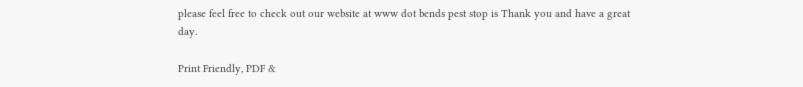please feel free to check out our website at www dot bends pest stop is Thank you and have a great day.

Print Friendly, PDF &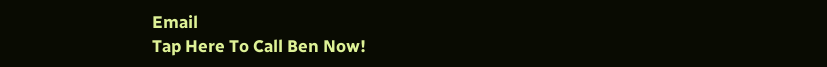Email
Tap Here To Call Ben Now!